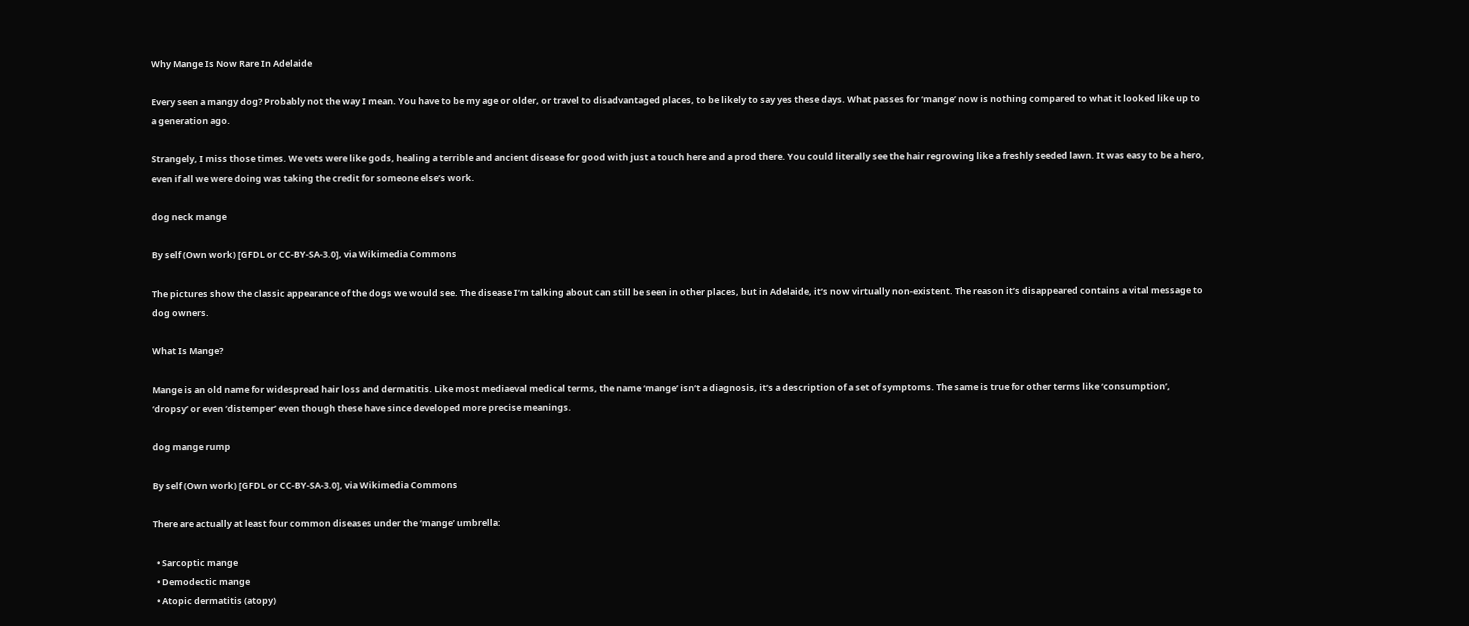Why Mange Is Now Rare In Adelaide

Every seen a mangy dog? Probably not the way I mean. You have to be my age or older, or travel to disadvantaged places, to be likely to say yes these days. What passes for ‘mange’ now is nothing compared to what it looked like up to a generation ago.

Strangely, I miss those times. We vets were like gods, healing a terrible and ancient disease for good with just a touch here and a prod there. You could literally see the hair regrowing like a freshly seeded lawn. It was easy to be a hero, even if all we were doing was taking the credit for someone else’s work.

dog neck mange

By self (Own work) [GFDL or CC-BY-SA-3.0], via Wikimedia Commons

The pictures show the classic appearance of the dogs we would see. The disease I’m talking about can still be seen in other places, but in Adelaide, it’s now virtually non-existent. The reason it’s disappeared contains a vital message to dog owners.

What Is Mange?

Mange is an old name for widespread hair loss and dermatitis. Like most mediaeval medical terms, the name ‘mange’ isn’t a diagnosis, it’s a description of a set of symptoms. The same is true for other terms like ‘consumption’, ‘dropsy’ or even ‘distemper’ even though these have since developed more precise meanings.

dog mange rump

By self (Own work) [GFDL or CC-BY-SA-3.0], via Wikimedia Commons

There are actually at least four common diseases under the ‘mange’ umbrella:

  • Sarcoptic mange
  • Demodectic mange
  • Atopic dermatitis (atopy)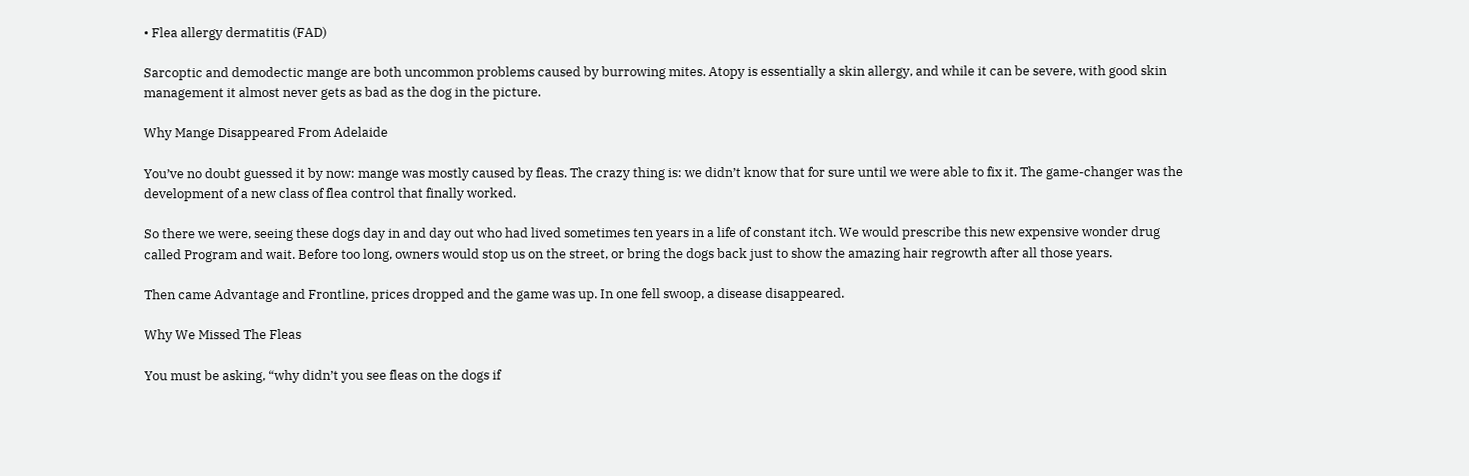• Flea allergy dermatitis (FAD)

Sarcoptic and demodectic mange are both uncommon problems caused by burrowing mites. Atopy is essentially a skin allergy, and while it can be severe, with good skin management it almost never gets as bad as the dog in the picture.

Why Mange Disappeared From Adelaide

You’ve no doubt guessed it by now: mange was mostly caused by fleas. The crazy thing is: we didn’t know that for sure until we were able to fix it. The game-changer was the development of a new class of flea control that finally worked.

So there we were, seeing these dogs day in and day out who had lived sometimes ten years in a life of constant itch. We would prescribe this new expensive wonder drug called Program and wait. Before too long, owners would stop us on the street, or bring the dogs back just to show the amazing hair regrowth after all those years.

Then came Advantage and Frontline, prices dropped and the game was up. In one fell swoop, a disease disappeared.

Why We Missed The Fleas

You must be asking, “why didn’t you see fleas on the dogs if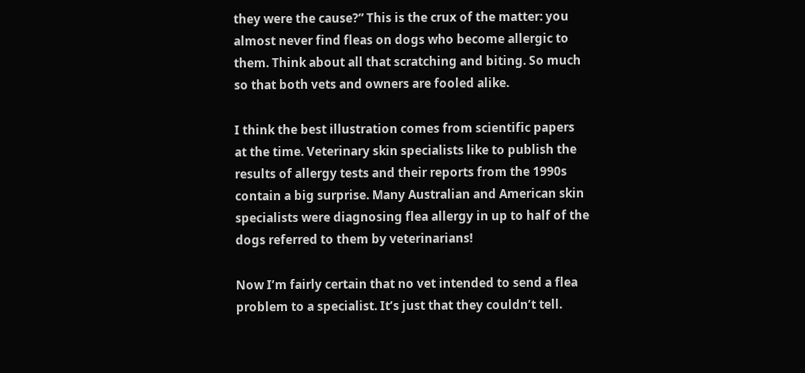they were the cause?” This is the crux of the matter: you almost never find fleas on dogs who become allergic to them. Think about all that scratching and biting. So much so that both vets and owners are fooled alike.

I think the best illustration comes from scientific papers at the time. Veterinary skin specialists like to publish the results of allergy tests and their reports from the 1990s contain a big surprise. Many Australian and American skin specialists were diagnosing flea allergy in up to half of the dogs referred to them by veterinarians!

Now I’m fairly certain that no vet intended to send a flea problem to a specialist. It’s just that they couldn’t tell.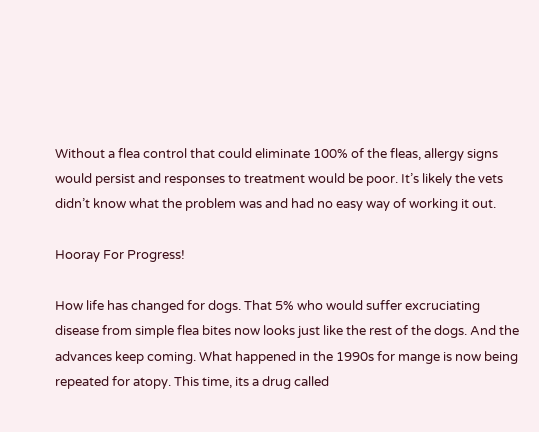Without a flea control that could eliminate 100% of the fleas, allergy signs would persist and responses to treatment would be poor. It’s likely the vets didn’t know what the problem was and had no easy way of working it out.

Hooray For Progress!

How life has changed for dogs. That 5% who would suffer excruciating disease from simple flea bites now looks just like the rest of the dogs. And the advances keep coming. What happened in the 1990s for mange is now being repeated for atopy. This time, its a drug called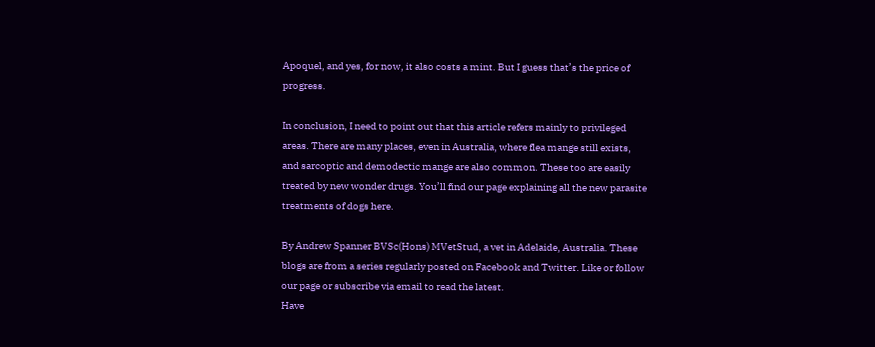Apoquel, and yes, for now, it also costs a mint. But I guess that’s the price of progress.

In conclusion, I need to point out that this article refers mainly to privileged areas. There are many places, even in Australia, where flea mange still exists, and sarcoptic and demodectic mange are also common. These too are easily treated by new wonder drugs. You’ll find our page explaining all the new parasite treatments of dogs here.

By Andrew Spanner BVSc(Hons) MVetStud, a vet in Adelaide, Australia. These blogs are from a series regularly posted on Facebook and Twitter. Like or follow our page or subscribe via email to read the latest.
Have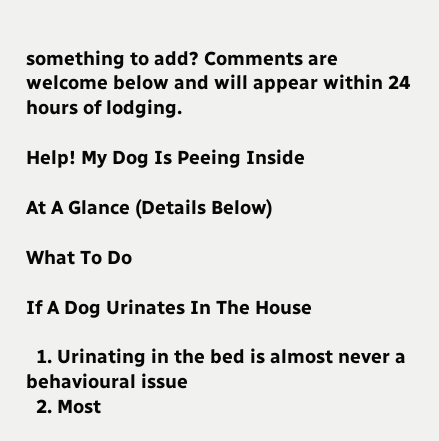something to add? Comments are welcome below and will appear within 24 hours of lodging.

Help! My Dog Is Peeing Inside

At A Glance (Details Below)

What To Do

If A Dog Urinates In The House

  1. Urinating in the bed is almost never a behavioural issue
  2. Most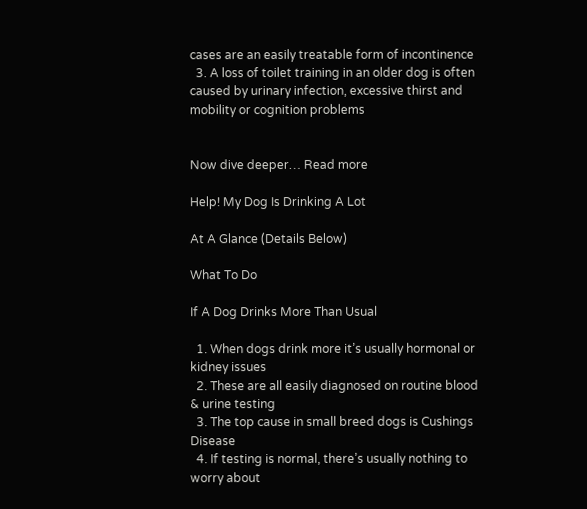cases are an easily treatable form of incontinence
  3. A loss of toilet training in an older dog is often caused by urinary infection, excessive thirst and mobility or cognition problems


Now dive deeper… Read more

Help! My Dog Is Drinking A Lot

At A Glance (Details Below)

What To Do

If A Dog Drinks More Than Usual

  1. When dogs drink more it’s usually hormonal or kidney issues
  2. These are all easily diagnosed on routine blood & urine testing
  3. The top cause in small breed dogs is Cushings Disease
  4. If testing is normal, there’s usually nothing to worry about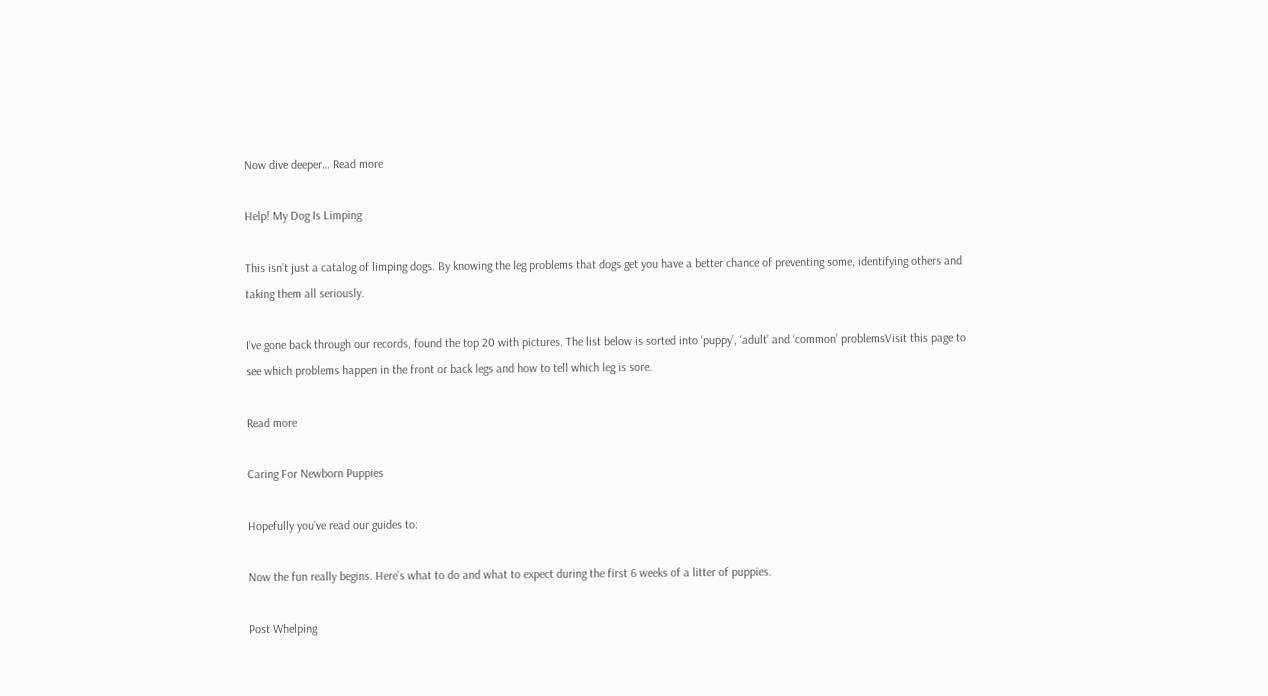Now dive deeper… Read more

Help! My Dog Is Limping

This isn’t just a catalog of limping dogs. By knowing the leg problems that dogs get you have a better chance of preventing some, identifying others and taking them all seriously.

I’ve gone back through our records, found the top 20 with pictures. The list below is sorted into ‘puppy’, ‘adult’ and ‘common’ problemsVisit this page to see which problems happen in the front or back legs and how to tell which leg is sore.

Read more

Caring For Newborn Puppies

Hopefully you’ve read our guides to:

Now the fun really begins. Here’s what to do and what to expect during the first 6 weeks of a litter of puppies.

Post Whelping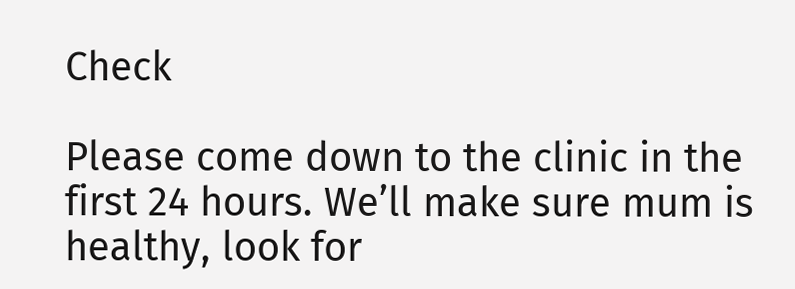Check

Please come down to the clinic in the first 24 hours. We’ll make sure mum is healthy, look for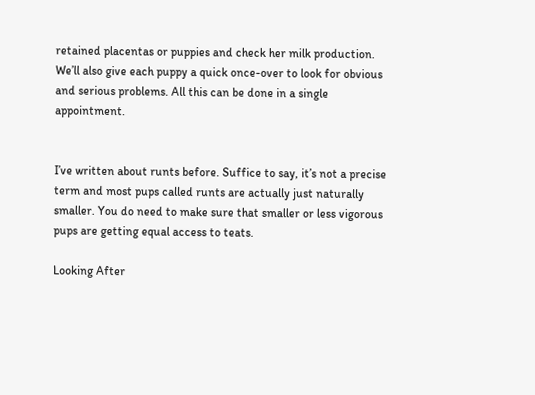retained placentas or puppies and check her milk production. We’ll also give each puppy a quick once-over to look for obvious and serious problems. All this can be done in a single appointment.


I’ve written about runts before. Suffice to say, it’s not a precise term and most pups called runts are actually just naturally smaller. You do need to make sure that smaller or less vigorous pups are getting equal access to teats.

Looking After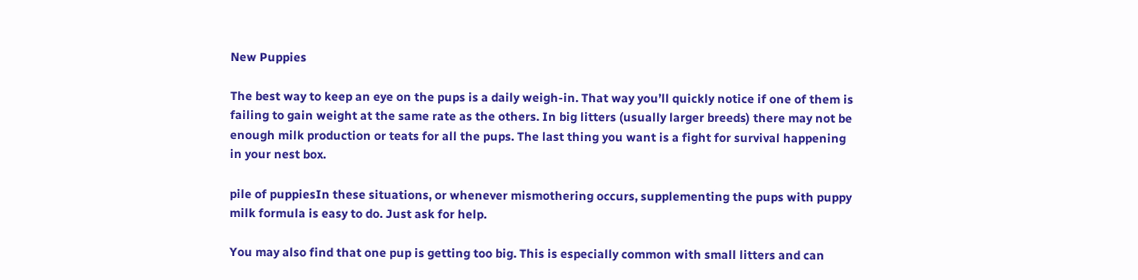New Puppies

The best way to keep an eye on the pups is a daily weigh-in. That way you’ll quickly notice if one of them is failing to gain weight at the same rate as the others. In big litters (usually larger breeds) there may not be enough milk production or teats for all the pups. The last thing you want is a fight for survival happening in your nest box.

pile of puppiesIn these situations, or whenever mismothering occurs, supplementing the pups with puppy milk formula is easy to do. Just ask for help.

You may also find that one pup is getting too big. This is especially common with small litters and can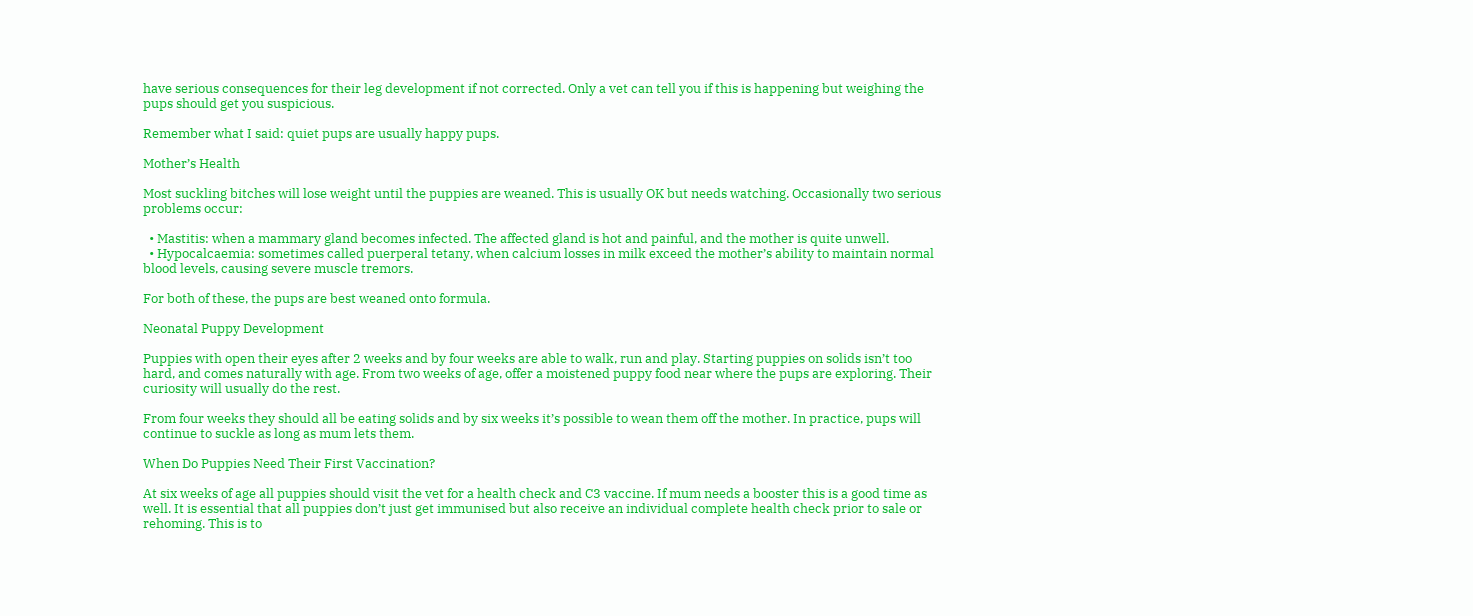have serious consequences for their leg development if not corrected. Only a vet can tell you if this is happening but weighing the pups should get you suspicious.

Remember what I said: quiet pups are usually happy pups.

Mother’s Health

Most suckling bitches will lose weight until the puppies are weaned. This is usually OK but needs watching. Occasionally two serious problems occur:

  • Mastitis: when a mammary gland becomes infected. The affected gland is hot and painful, and the mother is quite unwell.
  • Hypocalcaemia: sometimes called puerperal tetany, when calcium losses in milk exceed the mother’s ability to maintain normal blood levels, causing severe muscle tremors.

For both of these, the pups are best weaned onto formula.

Neonatal Puppy Development

Puppies with open their eyes after 2 weeks and by four weeks are able to walk, run and play. Starting puppies on solids isn’t too hard, and comes naturally with age. From two weeks of age, offer a moistened puppy food near where the pups are exploring. Their curiosity will usually do the rest.

From four weeks they should all be eating solids and by six weeks it’s possible to wean them off the mother. In practice, pups will continue to suckle as long as mum lets them.

When Do Puppies Need Their First Vaccination?

At six weeks of age all puppies should visit the vet for a health check and C3 vaccine. If mum needs a booster this is a good time as well. It is essential that all puppies don’t just get immunised but also receive an individual complete health check prior to sale or rehoming. This is to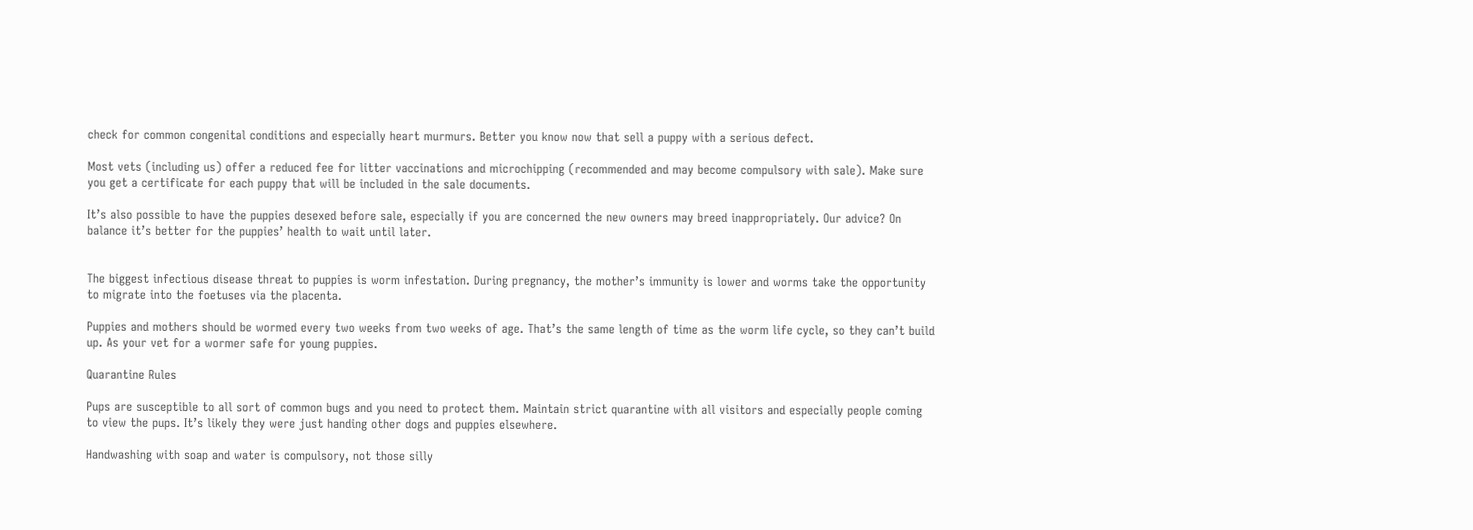check for common congenital conditions and especially heart murmurs. Better you know now that sell a puppy with a serious defect.

Most vets (including us) offer a reduced fee for litter vaccinations and microchipping (recommended and may become compulsory with sale). Make sure you get a certificate for each puppy that will be included in the sale documents.

It’s also possible to have the puppies desexed before sale, especially if you are concerned the new owners may breed inappropriately. Our advice? On balance it’s better for the puppies’ health to wait until later.


The biggest infectious disease threat to puppies is worm infestation. During pregnancy, the mother’s immunity is lower and worms take the opportunity to migrate into the foetuses via the placenta.

Puppies and mothers should be wormed every two weeks from two weeks of age. That’s the same length of time as the worm life cycle, so they can’t build up. As your vet for a wormer safe for young puppies.

Quarantine Rules

Pups are susceptible to all sort of common bugs and you need to protect them. Maintain strict quarantine with all visitors and especially people coming to view the pups. It’s likely they were just handing other dogs and puppies elsewhere.

Handwashing with soap and water is compulsory, not those silly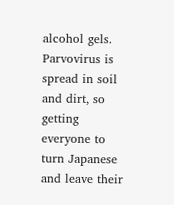alcohol gels. Parvovirus is spread in soil and dirt, so getting everyone to turn Japanese and leave their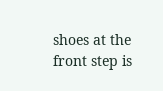shoes at the front step is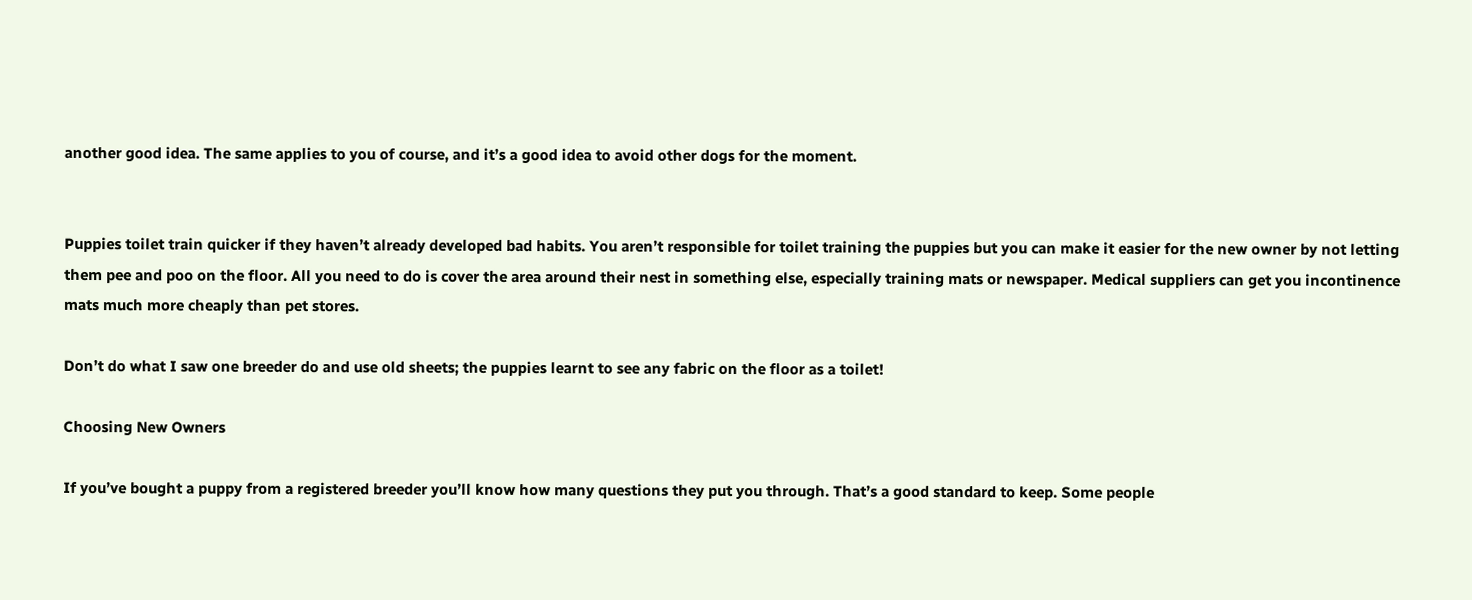another good idea. The same applies to you of course, and it’s a good idea to avoid other dogs for the moment.


Puppies toilet train quicker if they haven’t already developed bad habits. You aren’t responsible for toilet training the puppies but you can make it easier for the new owner by not letting them pee and poo on the floor. All you need to do is cover the area around their nest in something else, especially training mats or newspaper. Medical suppliers can get you incontinence mats much more cheaply than pet stores.

Don’t do what I saw one breeder do and use old sheets; the puppies learnt to see any fabric on the floor as a toilet!

Choosing New Owners

If you’ve bought a puppy from a registered breeder you’ll know how many questions they put you through. That’s a good standard to keep. Some people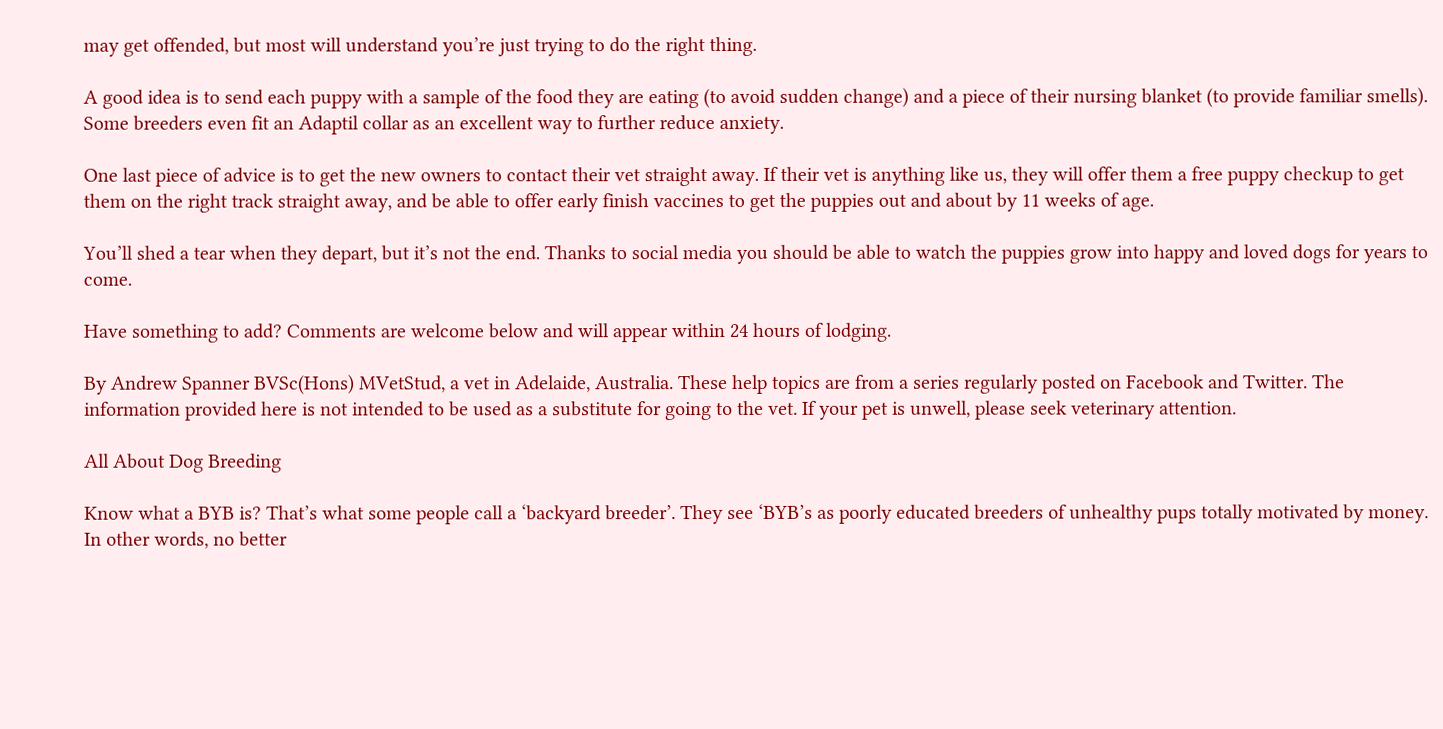may get offended, but most will understand you’re just trying to do the right thing.

A good idea is to send each puppy with a sample of the food they are eating (to avoid sudden change) and a piece of their nursing blanket (to provide familiar smells). Some breeders even fit an Adaptil collar as an excellent way to further reduce anxiety.

One last piece of advice is to get the new owners to contact their vet straight away. If their vet is anything like us, they will offer them a free puppy checkup to get them on the right track straight away, and be able to offer early finish vaccines to get the puppies out and about by 11 weeks of age.

You’ll shed a tear when they depart, but it’s not the end. Thanks to social media you should be able to watch the puppies grow into happy and loved dogs for years to come.

Have something to add? Comments are welcome below and will appear within 24 hours of lodging.

By Andrew Spanner BVSc(Hons) MVetStud, a vet in Adelaide, Australia. These help topics are from a series regularly posted on Facebook and Twitter. The information provided here is not intended to be used as a substitute for going to the vet. If your pet is unwell, please seek veterinary attention.

All About Dog Breeding

Know what a BYB is? That’s what some people call a ‘backyard breeder’. They see ‘BYB’s as poorly educated breeders of unhealthy pups totally motivated by money. In other words, no better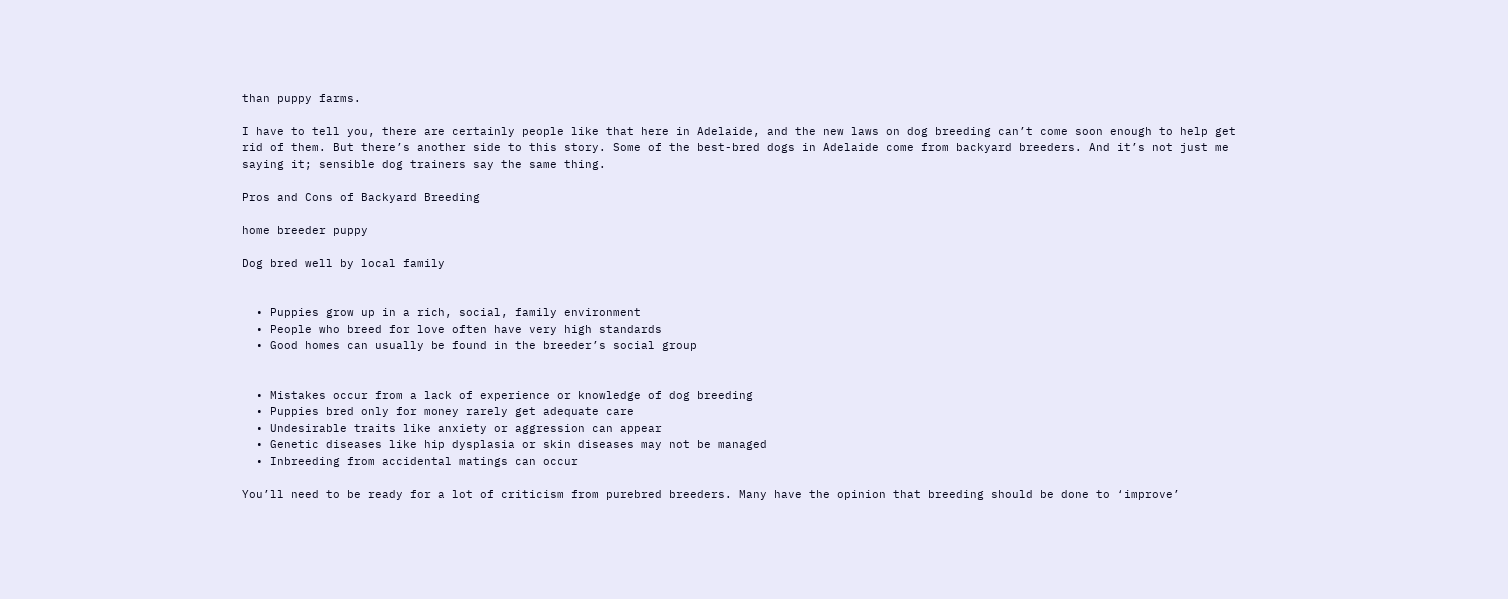than puppy farms.

I have to tell you, there are certainly people like that here in Adelaide, and the new laws on dog breeding can’t come soon enough to help get rid of them. But there’s another side to this story. Some of the best-bred dogs in Adelaide come from backyard breeders. And it’s not just me saying it; sensible dog trainers say the same thing.

Pros and Cons of Backyard Breeding

home breeder puppy

Dog bred well by local family


  • Puppies grow up in a rich, social, family environment
  • People who breed for love often have very high standards
  • Good homes can usually be found in the breeder’s social group


  • Mistakes occur from a lack of experience or knowledge of dog breeding
  • Puppies bred only for money rarely get adequate care
  • Undesirable traits like anxiety or aggression can appear
  • Genetic diseases like hip dysplasia or skin diseases may not be managed
  • Inbreeding from accidental matings can occur

You’ll need to be ready for a lot of criticism from purebred breeders. Many have the opinion that breeding should be done to ‘improve’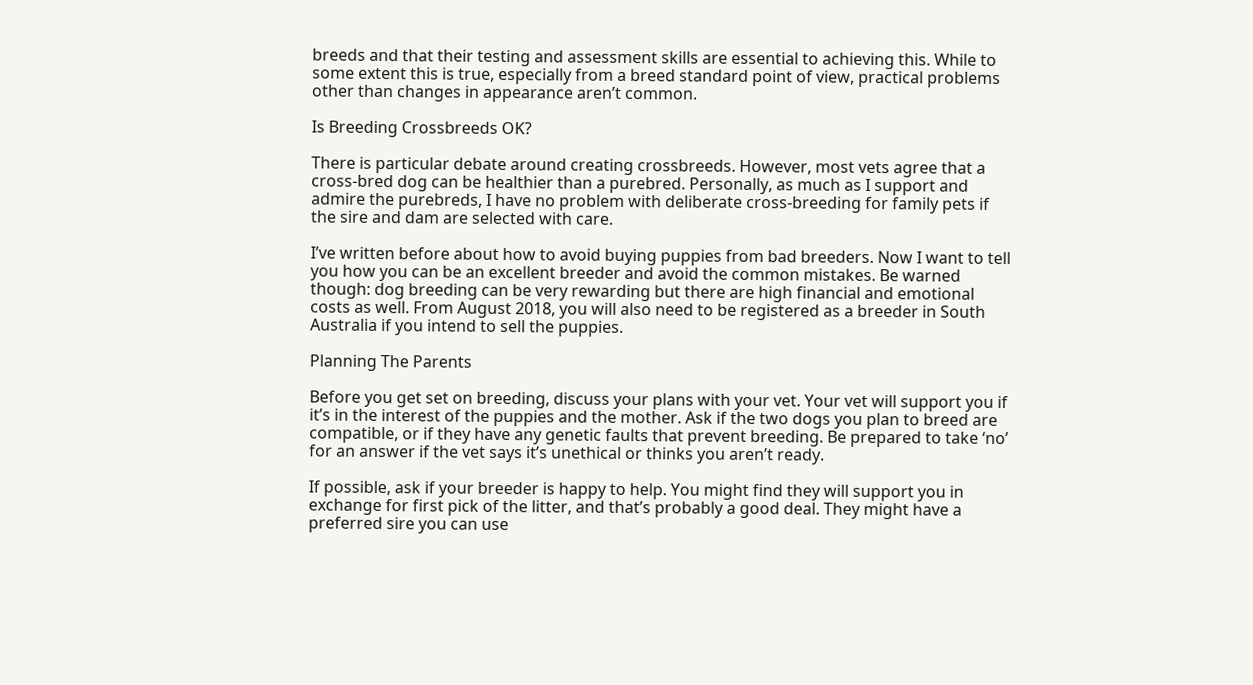breeds and that their testing and assessment skills are essential to achieving this. While to some extent this is true, especially from a breed standard point of view, practical problems other than changes in appearance aren’t common.

Is Breeding Crossbreeds OK?

There is particular debate around creating crossbreeds. However, most vets agree that a cross-bred dog can be healthier than a purebred. Personally, as much as I support and admire the purebreds, I have no problem with deliberate cross-breeding for family pets if the sire and dam are selected with care.

I’ve written before about how to avoid buying puppies from bad breeders. Now I want to tell you how you can be an excellent breeder and avoid the common mistakes. Be warned though: dog breeding can be very rewarding but there are high financial and emotional costs as well. From August 2018, you will also need to be registered as a breeder in South Australia if you intend to sell the puppies.

Planning The Parents

Before you get set on breeding, discuss your plans with your vet. Your vet will support you if it’s in the interest of the puppies and the mother. Ask if the two dogs you plan to breed are compatible, or if they have any genetic faults that prevent breeding. Be prepared to take ‘no’ for an answer if the vet says it’s unethical or thinks you aren’t ready.

If possible, ask if your breeder is happy to help. You might find they will support you in exchange for first pick of the litter, and that’s probably a good deal. They might have a preferred sire you can use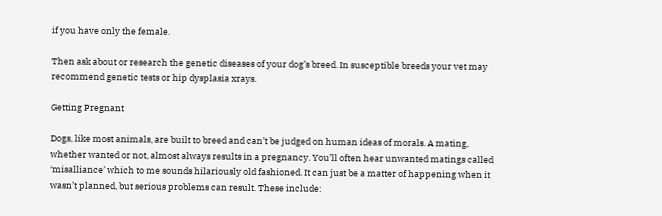if you have only the female.

Then ask about or research the genetic diseases of your dog’s breed. In susceptible breeds your vet may recommend genetic tests or hip dysplasia xrays.

Getting Pregnant

Dogs, like most animals, are built to breed and can’t be judged on human ideas of morals. A mating, whether wanted or not, almost always results in a pregnancy. You’ll often hear unwanted matings called ‘misalliance’ which to me sounds hilariously old fashioned. It can just be a matter of happening when it wasn’t planned, but serious problems can result. These include: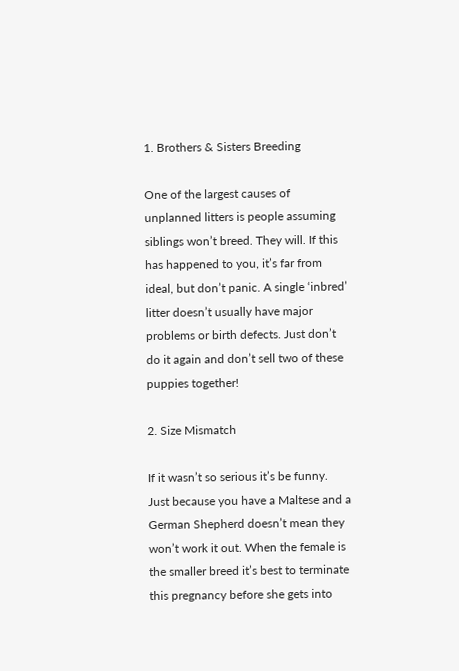1. Brothers & Sisters Breeding

One of the largest causes of unplanned litters is people assuming siblings won’t breed. They will. If this has happened to you, it’s far from ideal, but don’t panic. A single ‘inbred’ litter doesn’t usually have major problems or birth defects. Just don’t do it again and don’t sell two of these puppies together!

2. Size Mismatch

If it wasn’t so serious it’s be funny. Just because you have a Maltese and a German Shepherd doesn’t mean they won’t work it out. When the female is the smaller breed it’s best to terminate this pregnancy before she gets into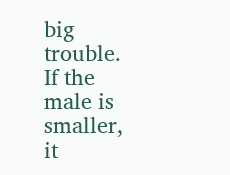big trouble. If the male is smaller, it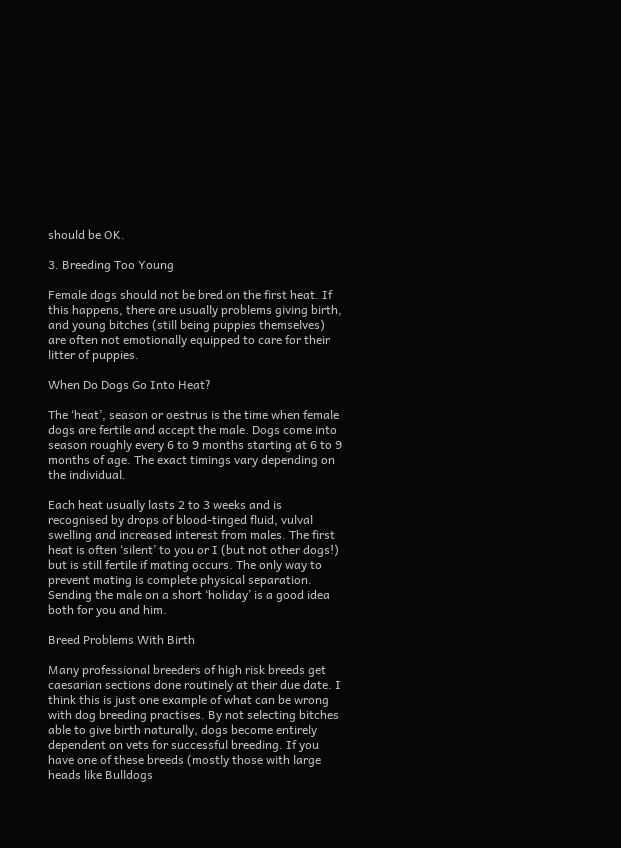should be OK.

3. Breeding Too Young

Female dogs should not be bred on the first heat. If this happens, there are usually problems giving birth, and young bitches (still being puppies themselves) are often not emotionally equipped to care for their litter of puppies.

When Do Dogs Go Into Heat?

The ‘heat’, season or oestrus is the time when female dogs are fertile and accept the male. Dogs come into season roughly every 6 to 9 months starting at 6 to 9 months of age. The exact timings vary depending on the individual.

Each heat usually lasts 2 to 3 weeks and is recognised by drops of blood-tinged fluid, vulval swelling and increased interest from males. The first heat is often ‘silent’ to you or I (but not other dogs!) but is still fertile if mating occurs. The only way to prevent mating is complete physical separation. Sending the male on a short ‘holiday’ is a good idea both for you and him.

Breed Problems With Birth

Many professional breeders of high risk breeds get caesarian sections done routinely at their due date. I think this is just one example of what can be wrong with dog breeding practises. By not selecting bitches able to give birth naturally, dogs become entirely dependent on vets for successful breeding. If you have one of these breeds (mostly those with large heads like Bulldogs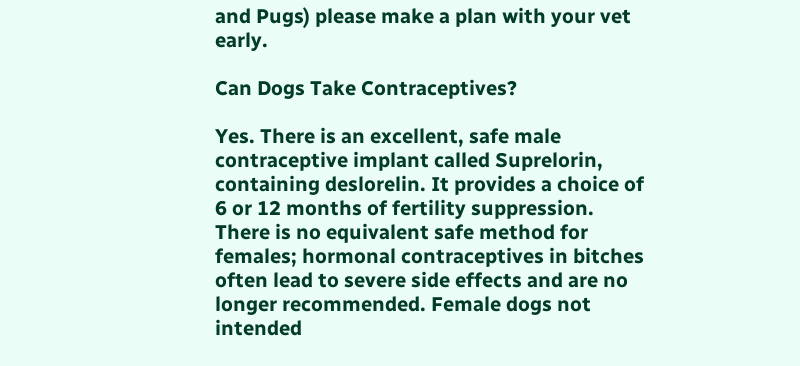and Pugs) please make a plan with your vet early.

Can Dogs Take Contraceptives?

Yes. There is an excellent, safe male contraceptive implant called Suprelorin, containing deslorelin. It provides a choice of 6 or 12 months of fertility suppression. There is no equivalent safe method for females; hormonal contraceptives in bitches often lead to severe side effects and are no longer recommended. Female dogs not intended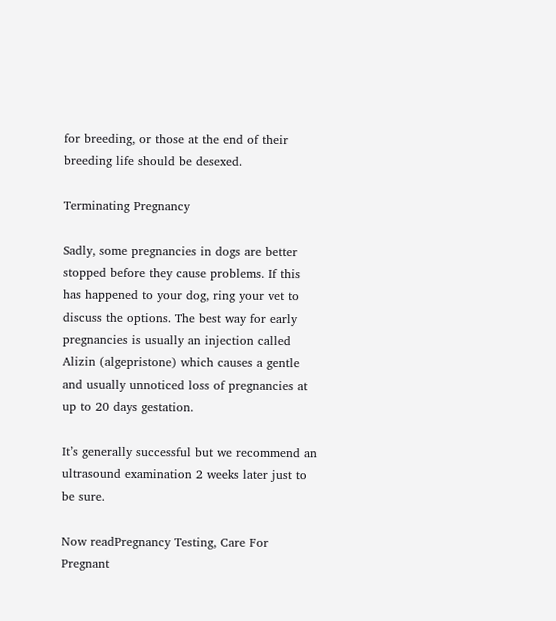for breeding, or those at the end of their breeding life should be desexed.

Terminating Pregnancy

Sadly, some pregnancies in dogs are better stopped before they cause problems. If this has happened to your dog, ring your vet to discuss the options. The best way for early pregnancies is usually an injection called Alizin (algepristone) which causes a gentle and usually unnoticed loss of pregnancies at up to 20 days gestation.

It’s generally successful but we recommend an ultrasound examination 2 weeks later just to be sure.

Now readPregnancy Testing, Care For Pregnant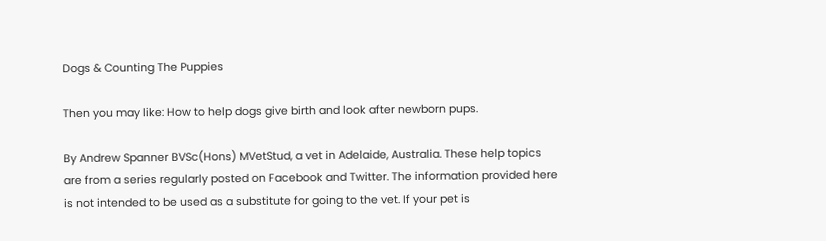Dogs & Counting The Puppies

Then you may like: How to help dogs give birth and look after newborn pups.

By Andrew Spanner BVSc(Hons) MVetStud, a vet in Adelaide, Australia. These help topics are from a series regularly posted on Facebook and Twitter. The information provided here is not intended to be used as a substitute for going to the vet. If your pet is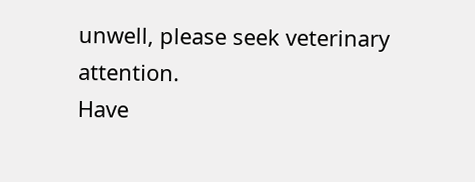unwell, please seek veterinary attention.
Have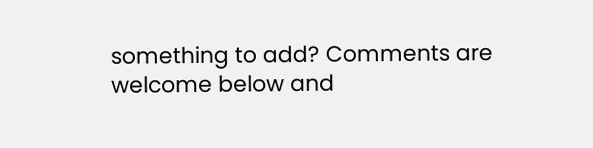something to add? Comments are welcome below and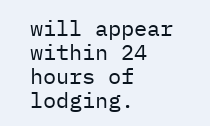will appear within 24 hours of lodging.